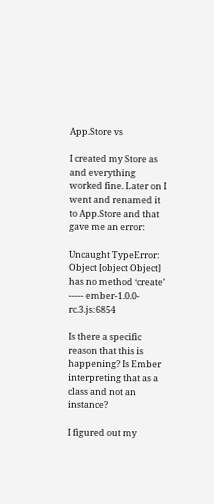App.Store vs

I created my Store as and everything worked fine. Later on I went and renamed it to App.Store and that gave me an error:

Uncaught TypeError: Object [object Object] has no method ‘create’ ----- ember-1.0.0-rc.3.js:6854

Is there a specific reason that this is happening? Is Ember interpreting that as a class and not an instance?

I figured out my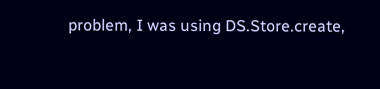problem, I was using DS.Store.create,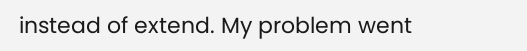instead of extend. My problem went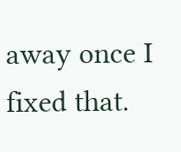away once I fixed that.